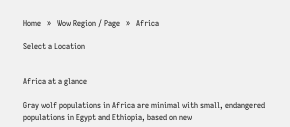Home   »   Wow Region / Page   »   Africa

Select a Location


Africa at a glance

Gray wolf populations in Africa are minimal with small, endangered populations in Egypt and Ethiopia, based on new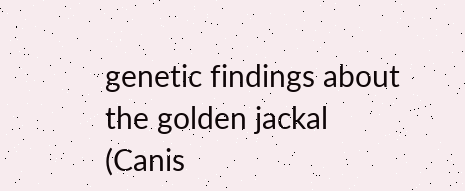genetic findings about the golden jackal  (Canis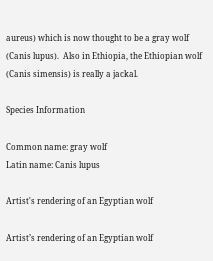aureus) which is now thought to be a gray wolf (Canis lupus).  Also in Ethiopia, the Ethiopian wolf (Canis simensis) is really a jackal.

Species Information

Common name: gray wolf
Latin name: Canis lupus

Artist's rendering of an Egyptian wolf

Artist’s rendering of an Egyptian wolf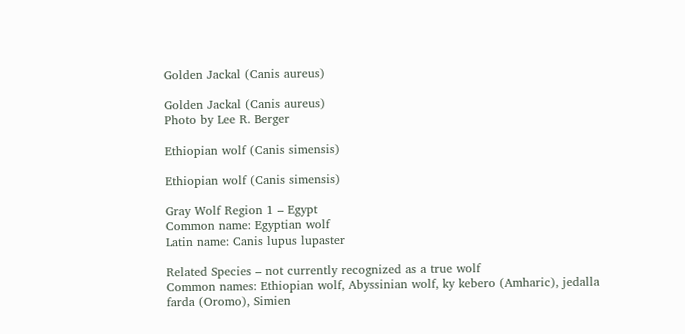Golden Jackal (Canis aureus)

Golden Jackal (Canis aureus)
Photo by Lee R. Berger

Ethiopian wolf (Canis simensis)

Ethiopian wolf (Canis simensis)

Gray Wolf Region 1 – Egypt
Common name: Egyptian wolf
Latin name: Canis lupus lupaster

Related Species – not currently recognized as a true wolf
Common names: Ethiopian wolf, Abyssinian wolf, ky kebero (Amharic), jedalla farda (Oromo), Simien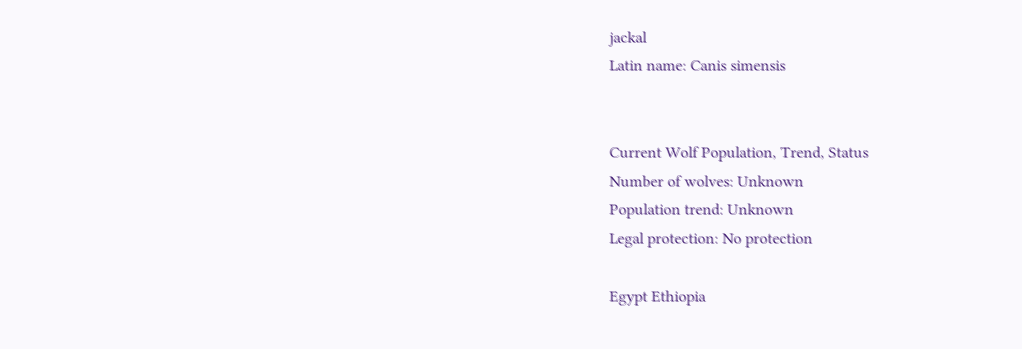jackal
Latin name: Canis simensis


Current Wolf Population, Trend, Status
Number of wolves: Unknown
Population trend: Unknown
Legal protection: No protection

Egypt Ethiopia